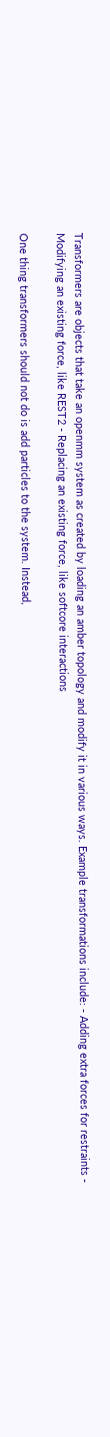Transformers are objects that take an openmm system as created by loading an amber topology and modify it in various ways. Example transformations include: - Adding extra forces for restraints - Modifying an existing force, like REST2 - Replacing an existing force, like softcore interactions

One thing transformers should not do is add particles to the system. Instead,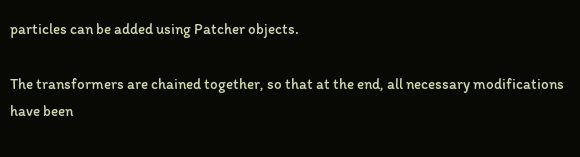particles can be added using Patcher objects.

The transformers are chained together, so that at the end, all necessary modifications have been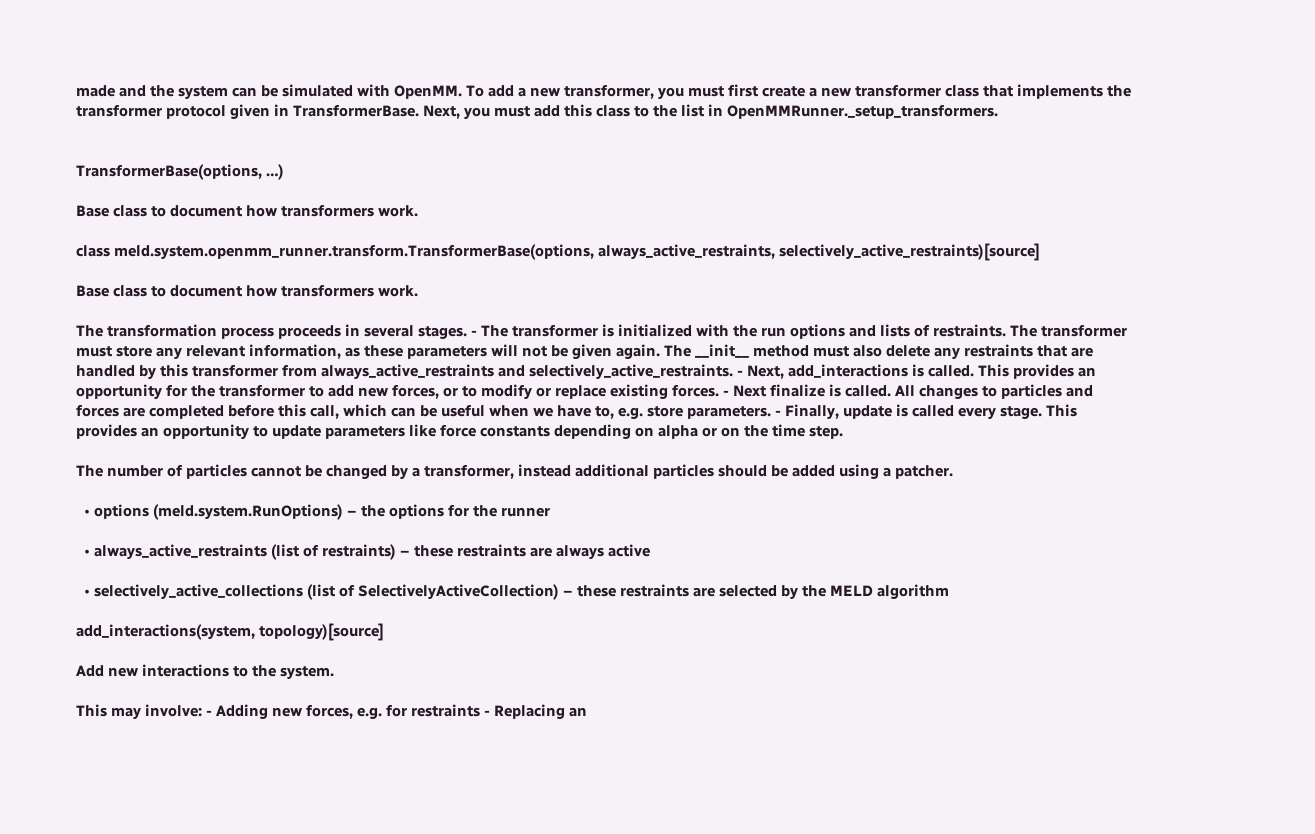made and the system can be simulated with OpenMM. To add a new transformer, you must first create a new transformer class that implements the transformer protocol given in TransformerBase. Next, you must add this class to the list in OpenMMRunner._setup_transformers.


TransformerBase(options, …)

Base class to document how transformers work.

class meld.system.openmm_runner.transform.TransformerBase(options, always_active_restraints, selectively_active_restraints)[source]

Base class to document how transformers work.

The transformation process proceeds in several stages. - The transformer is initialized with the run options and lists of restraints. The transformer must store any relevant information, as these parameters will not be given again. The __init__ method must also delete any restraints that are handled by this transformer from always_active_restraints and selectively_active_restraints. - Next, add_interactions is called. This provides an opportunity for the transformer to add new forces, or to modify or replace existing forces. - Next finalize is called. All changes to particles and forces are completed before this call, which can be useful when we have to, e.g. store parameters. - Finally, update is called every stage. This provides an opportunity to update parameters like force constants depending on alpha or on the time step.

The number of particles cannot be changed by a transformer, instead additional particles should be added using a patcher.

  • options (meld.system.RunOptions) – the options for the runner

  • always_active_restraints (list of restraints) – these restraints are always active

  • selectively_active_collections (list of SelectivelyActiveCollection) – these restraints are selected by the MELD algorithm

add_interactions(system, topology)[source]

Add new interactions to the system.

This may involve: - Adding new forces, e.g. for restraints - Replacing an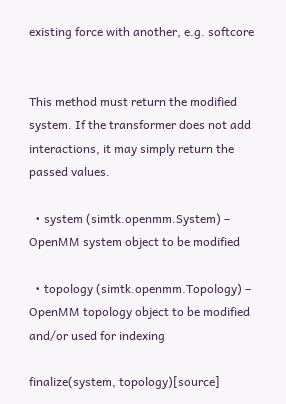existing force with another, e.g. softcore


This method must return the modified system. If the transformer does not add interactions, it may simply return the passed values.

  • system (simtk.openmm.System) – OpenMM system object to be modified

  • topology (simtk.openmm.Topology) – OpenMM topology object to be modified and/or used for indexing

finalize(system, topology)[source]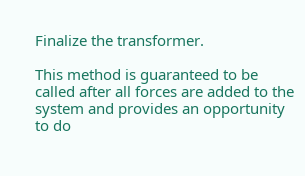Finalize the transformer.

This method is guaranteed to be called after all forces are added to the system and provides an opportunity to do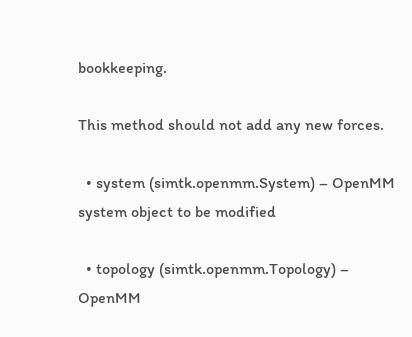bookkeeping.

This method should not add any new forces.

  • system (simtk.openmm.System) – OpenMM system object to be modified

  • topology (simtk.openmm.Topology) – OpenMM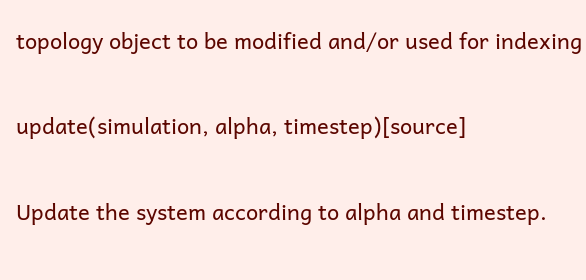topology object to be modified and/or used for indexing

update(simulation, alpha, timestep)[source]

Update the system according to alpha and timestep.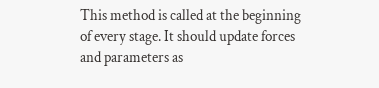This method is called at the beginning of every stage. It should update forces and parameters as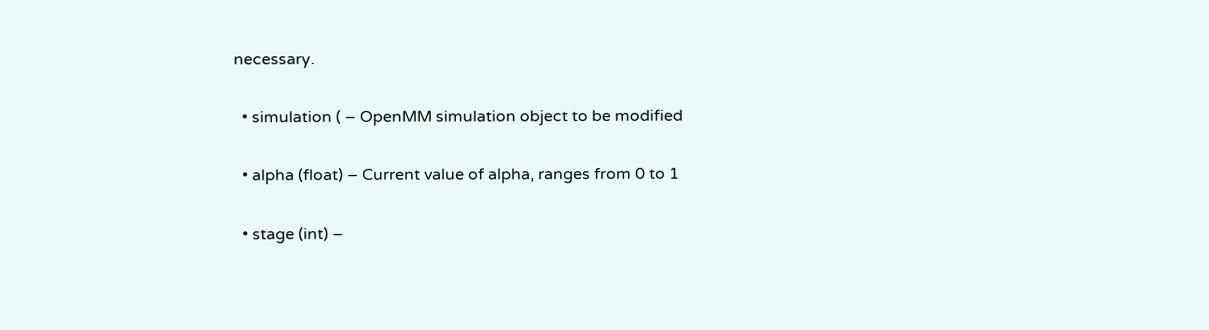necessary.

  • simulation ( – OpenMM simulation object to be modified

  • alpha (float) – Current value of alpha, ranges from 0 to 1

  • stage (int) –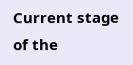Current stage of the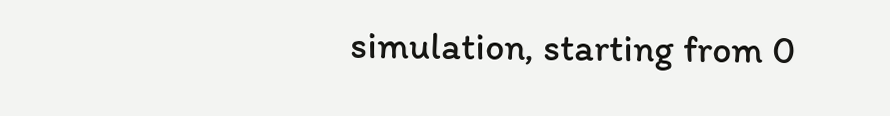simulation, starting from 0